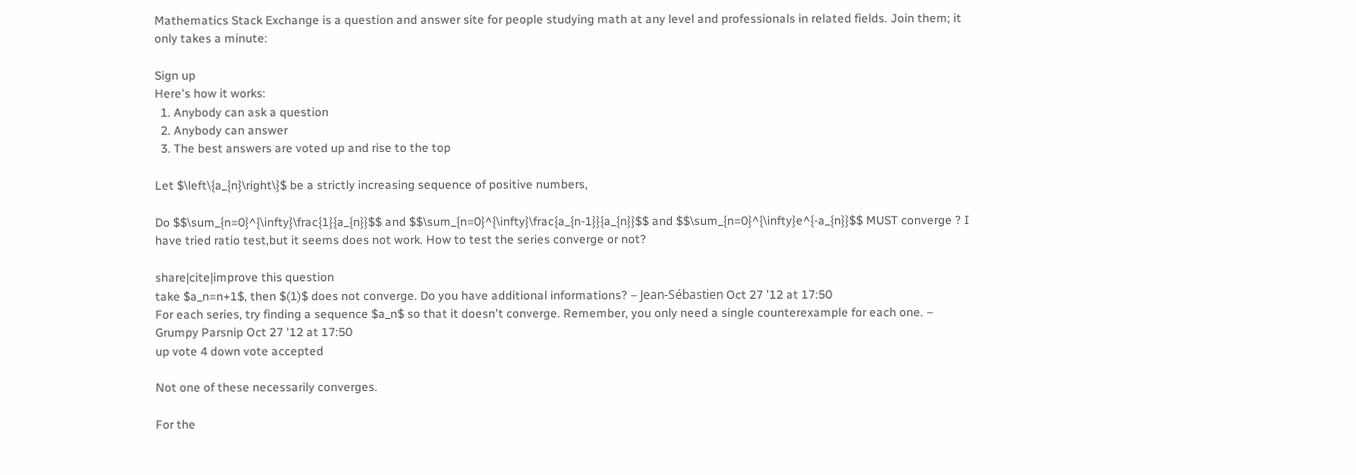Mathematics Stack Exchange is a question and answer site for people studying math at any level and professionals in related fields. Join them; it only takes a minute:

Sign up
Here's how it works:
  1. Anybody can ask a question
  2. Anybody can answer
  3. The best answers are voted up and rise to the top

Let $\left\{a_{n}\right\}$ be a strictly increasing sequence of positive numbers,

Do $$\sum_{n=0}^{\infty}\frac{1}{a_{n}}$$ and $$\sum_{n=0}^{\infty}\frac{a_{n-1}}{a_{n}}$$ and $$\sum_{n=0}^{\infty}e^{-a_{n}}$$ MUST converge ? I have tried ratio test,but it seems does not work. How to test the series converge or not?

share|cite|improve this question
take $a_n=n+1$, then $(1)$ does not converge. Do you have additional informations? – Jean-Sébastien Oct 27 '12 at 17:50
For each series, try finding a sequence $a_n$ so that it doesn't converge. Remember, you only need a single counterexample for each one. – Grumpy Parsnip Oct 27 '12 at 17:50
up vote 4 down vote accepted

Not one of these necessarily converges.

For the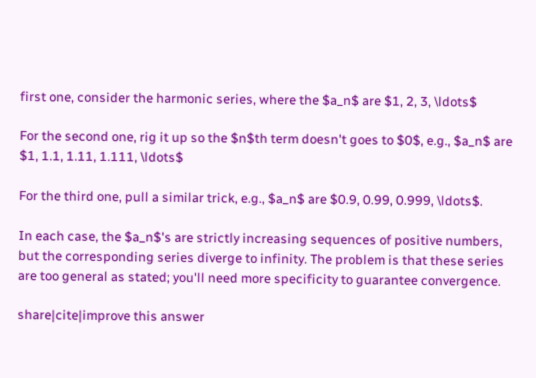first one, consider the harmonic series, where the $a_n$ are $1, 2, 3, \ldots$

For the second one, rig it up so the $n$th term doesn't goes to $0$, e.g., $a_n$ are $1, 1.1, 1.11, 1.111, \ldots$

For the third one, pull a similar trick, e.g., $a_n$ are $0.9, 0.99, 0.999, \ldots$.

In each case, the $a_n$'s are strictly increasing sequences of positive numbers, but the corresponding series diverge to infinity. The problem is that these series are too general as stated; you'll need more specificity to guarantee convergence.

share|cite|improve this answer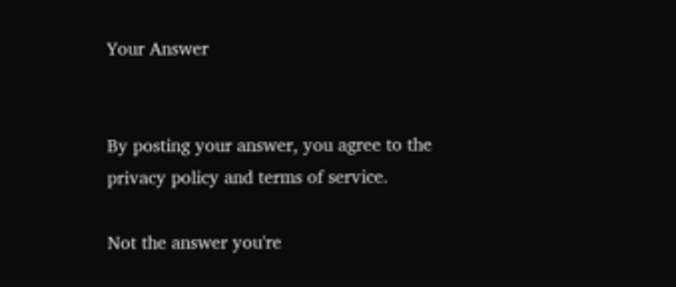Your Answer


By posting your answer, you agree to the privacy policy and terms of service.

Not the answer you're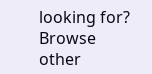looking for? Browse other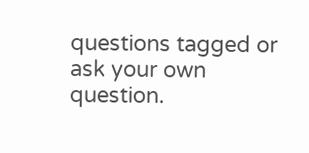questions tagged or ask your own question.